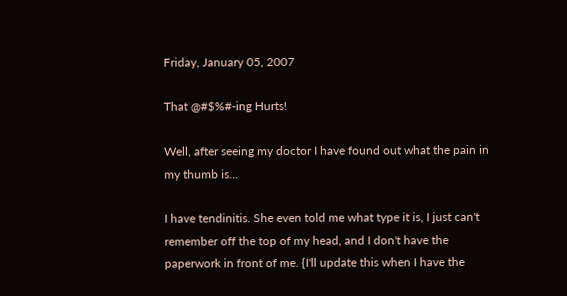Friday, January 05, 2007

That @#$%#-ing Hurts!

Well, after seeing my doctor I have found out what the pain in my thumb is...

I have tendinitis. She even told me what type it is, I just can't remember off the top of my head, and I don't have the paperwork in front of me. {I'll update this when I have the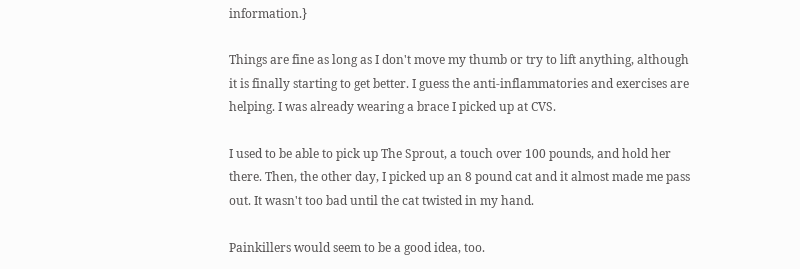information.}

Things are fine as long as I don't move my thumb or try to lift anything, although it is finally starting to get better. I guess the anti-inflammatories and exercises are helping. I was already wearing a brace I picked up at CVS.

I used to be able to pick up The Sprout, a touch over 100 pounds, and hold her there. Then, the other day, I picked up an 8 pound cat and it almost made me pass out. It wasn't too bad until the cat twisted in my hand.

Painkillers would seem to be a good idea, too.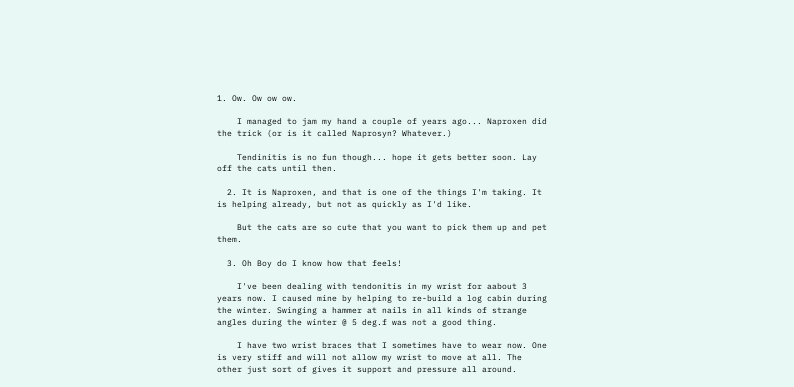1. Ow. Ow ow ow.

    I managed to jam my hand a couple of years ago... Naproxen did the trick (or is it called Naprosyn? Whatever.)

    Tendinitis is no fun though... hope it gets better soon. Lay off the cats until then.

  2. It is Naproxen, and that is one of the things I'm taking. It is helping already, but not as quickly as I'd like.

    But the cats are so cute that you want to pick them up and pet them.

  3. Oh Boy do I know how that feels!

    I've been dealing with tendonitis in my wrist for aabout 3 years now. I caused mine by helping to re-build a log cabin during the winter. Swinging a hammer at nails in all kinds of strange angles during the winter @ 5 deg.f was not a good thing.

    I have two wrist braces that I sometimes have to wear now. One is very stiff and will not allow my wrist to move at all. The other just sort of gives it support and pressure all around.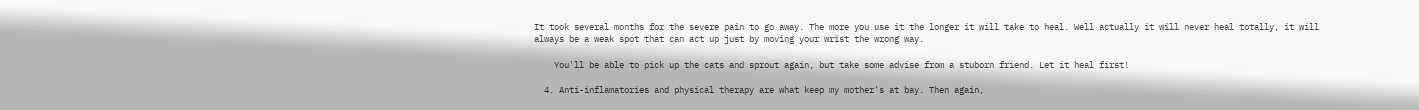It took several months for the severe pain to go away. The more you use it the longer it will take to heal. Well actually it will never heal totally, it will always be a weak spot that can act up just by moving your wrist the wrong way.

    You'll be able to pick up the cats and sprout again, but take some advise from a stuborn friend. Let it heal first!

  4. Anti-inflamatories and physical therapy are what keep my mother's at bay. Then again,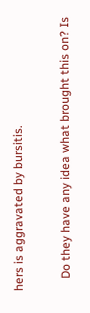hers is aggravated by bursitis.

    Do they have any idea what brought this on? Is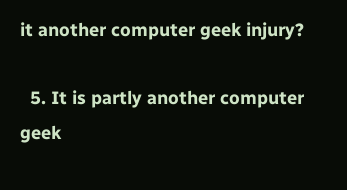it another computer geek injury?

  5. It is partly another computer geek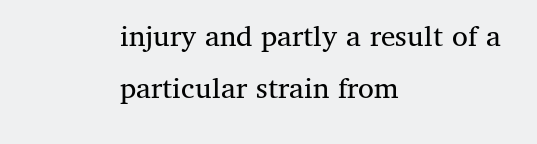injury and partly a result of a particular strain from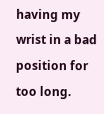having my wrist in a bad position for too long.